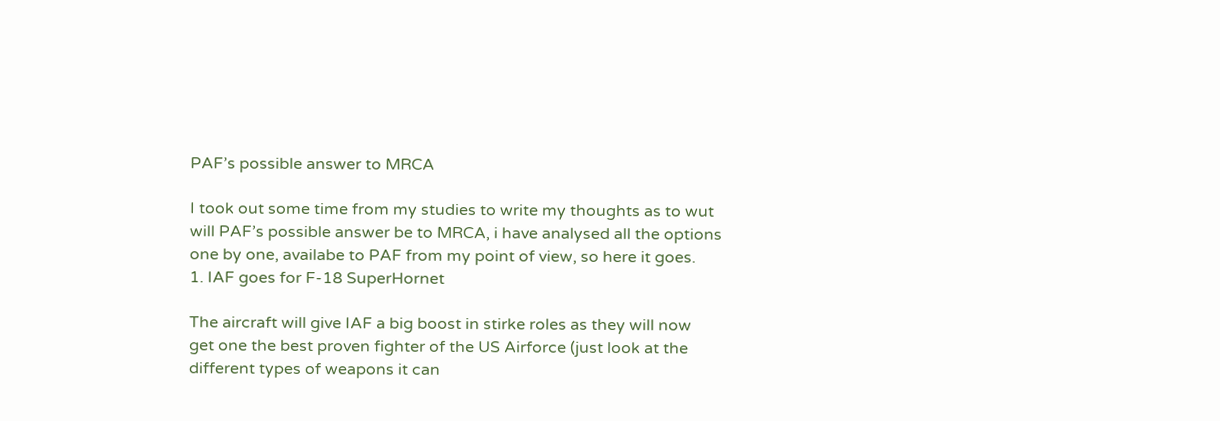PAF’s possible answer to MRCA

I took out some time from my studies to write my thoughts as to wut
will PAF’s possible answer be to MRCA, i have analysed all the options
one by one, availabe to PAF from my point of view, so here it goes.
1. IAF goes for F-18 SuperHornet

The aircraft will give IAF a big boost in stirke roles as they will now
get one the best proven fighter of the US Airforce (just look at the
different types of weapons it can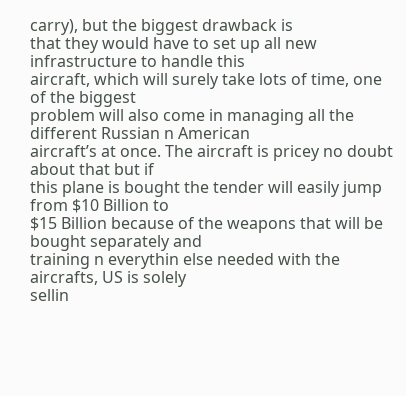carry), but the biggest drawback is
that they would have to set up all new infrastructure to handle this
aircraft, which will surely take lots of time, one of the biggest
problem will also come in managing all the different Russian n American
aircraft’s at once. The aircraft is pricey no doubt about that but if
this plane is bought the tender will easily jump from $10 Billion to
$15 Billion because of the weapons that will be bought separately and
training n everythin else needed with the aircrafts, US is solely
sellin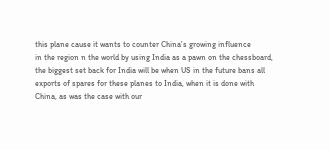this plane cause it wants to counter China’s growing influence
in the region n the world by using India as a pawn on the chessboard,
the biggest set back for India will be when US in the future bans all
exports of spares for these planes to India, when it is done with
China, as was the case with our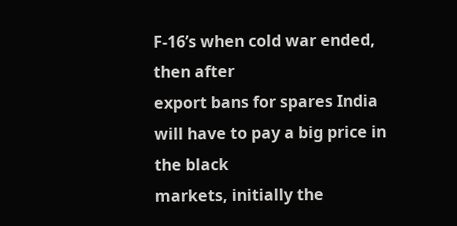F-16’s when cold war ended, then after
export bans for spares India will have to pay a big price in the black
markets, initially the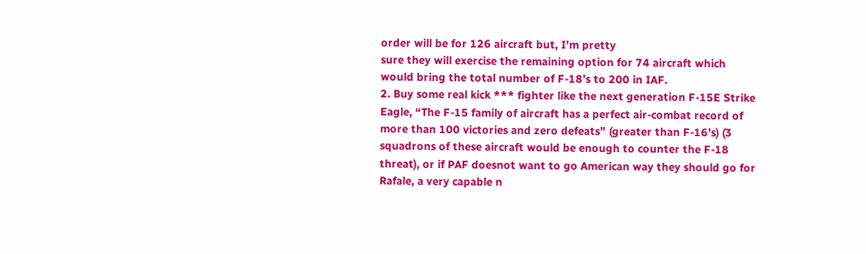order will be for 126 aircraft but, I’m pretty
sure they will exercise the remaining option for 74 aircraft which
would bring the total number of F-18’s to 200 in IAF.
2. Buy some real kick *** fighter like the next generation F-15E Strike
Eagle, “The F-15 family of aircraft has a perfect air-combat record of
more than 100 victories and zero defeats” (greater than F-16’s) (3
squadrons of these aircraft would be enough to counter the F-18
threat), or if PAF doesnot want to go American way they should go for
Rafale, a very capable n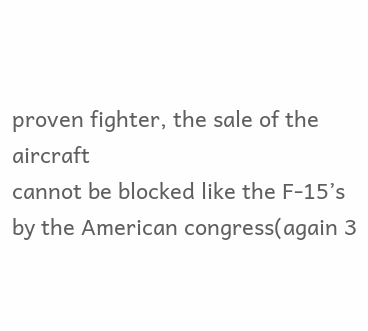proven fighter, the sale of the aircraft
cannot be blocked like the F-15’s by the American congress(again 3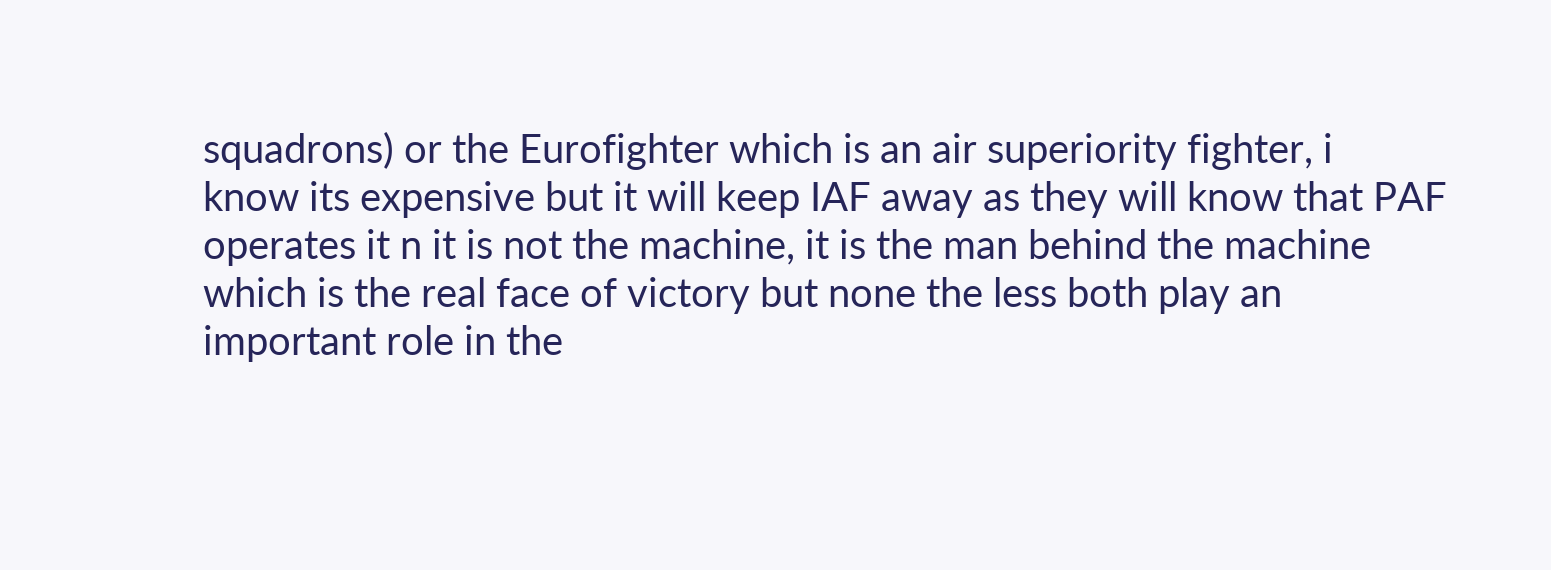squadrons) or the Eurofighter which is an air superiority fighter, i
know its expensive but it will keep IAF away as they will know that PAF
operates it n it is not the machine, it is the man behind the machine
which is the real face of victory but none the less both play an
important role in the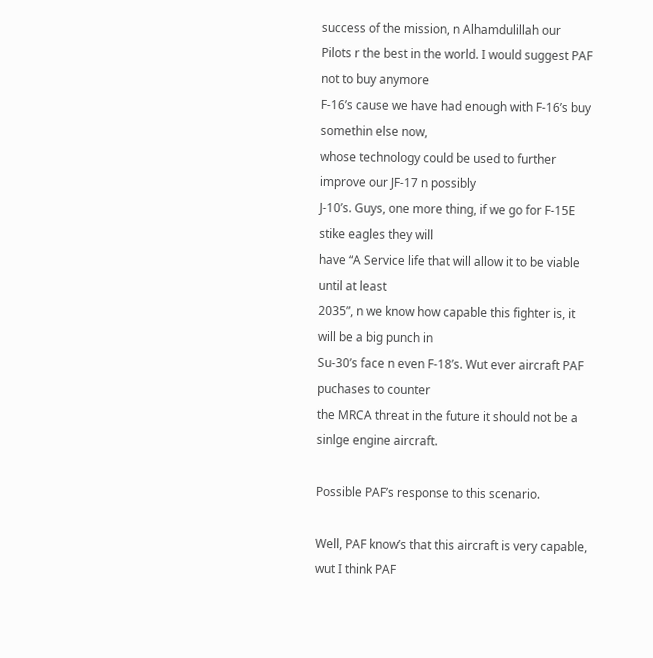success of the mission, n Alhamdulillah our
Pilots r the best in the world. I would suggest PAF not to buy anymore
F-16’s cause we have had enough with F-16’s buy somethin else now,
whose technology could be used to further improve our JF-17 n possibly
J-10’s. Guys, one more thing, if we go for F-15E stike eagles they will
have “A Service life that will allow it to be viable until at least
2035”, n we know how capable this fighter is, it will be a big punch in
Su-30’s face n even F-18’s. Wut ever aircraft PAF puchases to counter
the MRCA threat in the future it should not be a sinlge engine aircraft.

Possible PAF’s response to this scenario.

Well, PAF know’s that this aircraft is very capable, wut I think PAF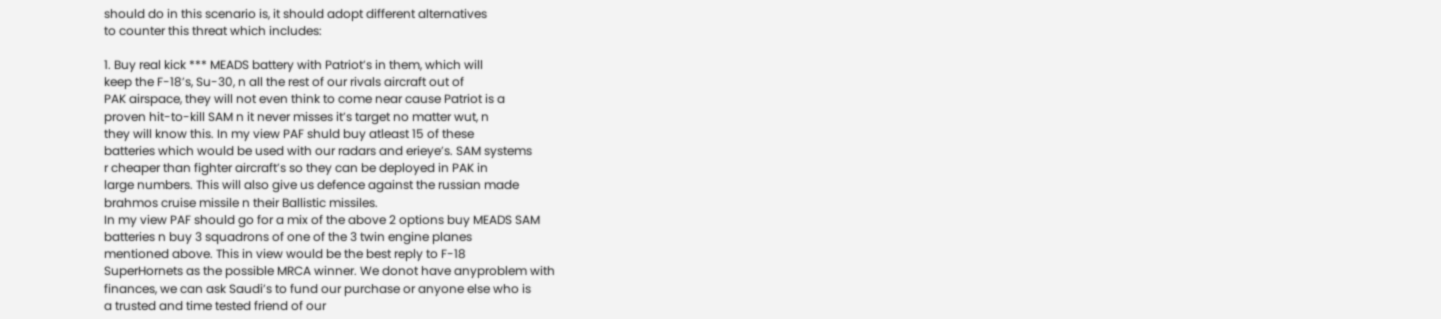should do in this scenario is, it should adopt different alternatives
to counter this threat which includes:

1. Buy real kick *** MEADS battery with Patriot’s in them, which will
keep the F-18’s, Su-30, n all the rest of our rivals aircraft out of
PAK airspace, they will not even think to come near cause Patriot is a
proven hit-to-kill SAM n it never misses it’s target no matter wut, n
they will know this. In my view PAF shuld buy atleast 15 of these
batteries which would be used with our radars and erieye’s. SAM systems
r cheaper than fighter aircraft’s so they can be deployed in PAK in
large numbers. This will also give us defence against the russian made
brahmos cruise missile n their Ballistic missiles.
In my view PAF should go for a mix of the above 2 options buy MEADS SAM
batteries n buy 3 squadrons of one of the 3 twin engine planes
mentioned above. This in view would be the best reply to F-18
SuperHornets as the possible MRCA winner. We donot have anyproblem with
finances, we can ask Saudi’s to fund our purchase or anyone else who is
a trusted and time tested friend of our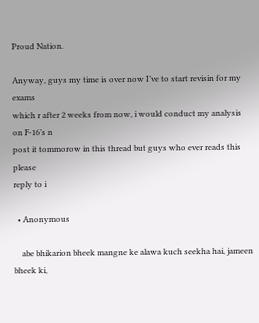Proud Nation.

Anyway, guys my time is over now I’ve to start revisin for my exams
which r after 2 weeks from now, i would conduct my analysis on F-16’s n
post it tommorow in this thread but guys who ever reads this please
reply to i

  • Anonymous

    abe bhikarion bheek mangne ke alawa kuch seekha hai, jameen bheek ki,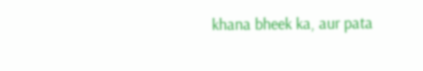khana bheek ka, aur pata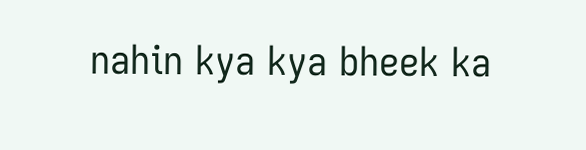nahin kya kya bheek ka